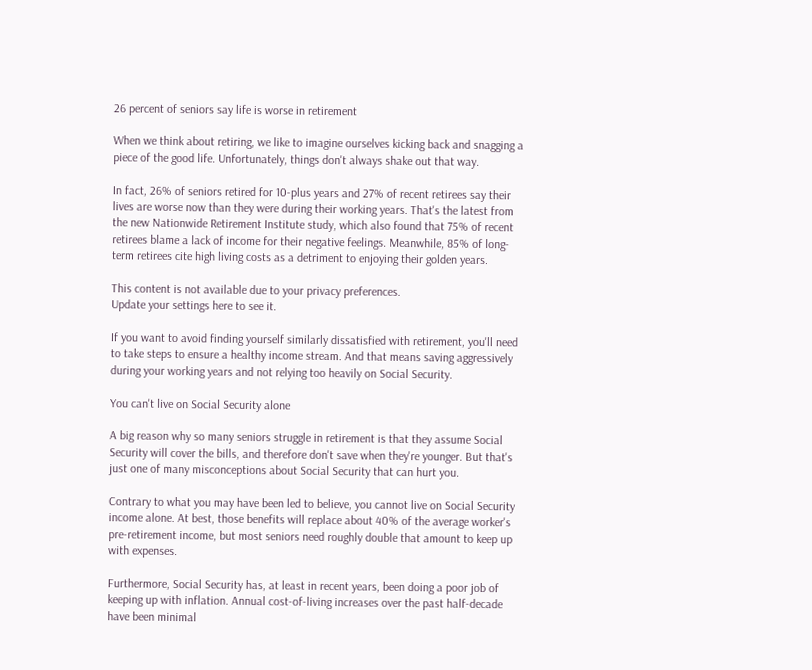26 percent of seniors say life is worse in retirement

When we think about retiring, we like to imagine ourselves kicking back and snagging a piece of the good life. Unfortunately, things don't always shake out that way.

In fact, 26% of seniors retired for 10-plus years and 27% of recent retirees say their lives are worse now than they were during their working years. That's the latest from the new Nationwide Retirement Institute study, which also found that 75% of recent retirees blame a lack of income for their negative feelings. Meanwhile, 85% of long-term retirees cite high living costs as a detriment to enjoying their golden years.

This content is not available due to your privacy preferences.
Update your settings here to see it.

If you want to avoid finding yourself similarly dissatisfied with retirement, you'll need to take steps to ensure a healthy income stream. And that means saving aggressively during your working years and not relying too heavily on Social Security.

You can't live on Social Security alone

A big reason why so many seniors struggle in retirement is that they assume Social Security will cover the bills, and therefore don't save when they're younger. But that's just one of many misconceptions about Social Security that can hurt you.

Contrary to what you may have been led to believe, you cannot live on Social Security income alone. At best, those benefits will replace about 40% of the average worker's pre-retirement income, but most seniors need roughly double that amount to keep up with expenses.

Furthermore, Social Security has, at least in recent years, been doing a poor job of keeping up with inflation. Annual cost-of-living increases over the past half-decade have been minimal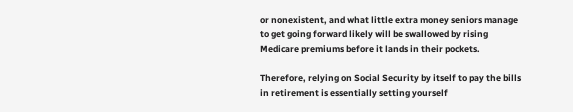or nonexistent, and what little extra money seniors manage to get going forward likely will be swallowed by rising Medicare premiums before it lands in their pockets.

Therefore, relying on Social Security by itself to pay the bills in retirement is essentially setting yourself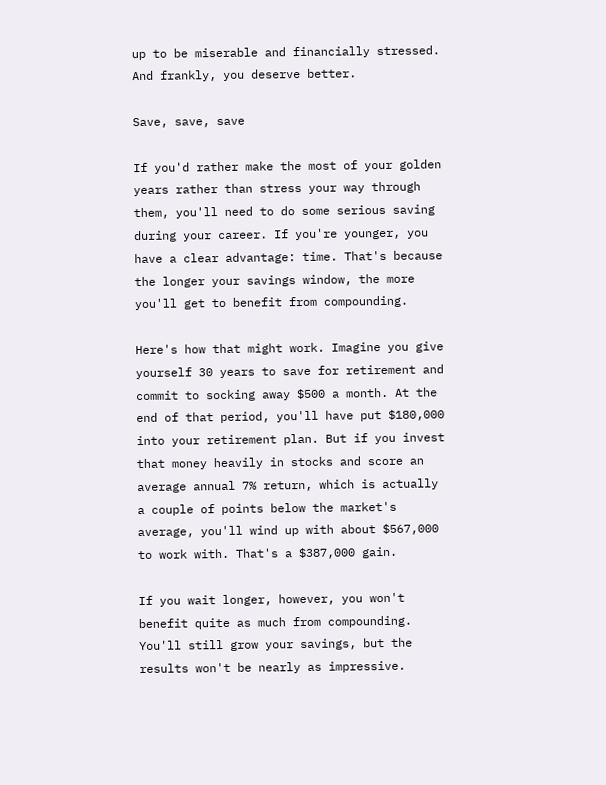up to be miserable and financially stressed. And frankly, you deserve better.

Save, save, save

If you'd rather make the most of your golden years rather than stress your way through them, you'll need to do some serious saving during your career. If you're younger, you have a clear advantage: time. That's because the longer your savings window, the more you'll get to benefit from compounding.

Here's how that might work. Imagine you give yourself 30 years to save for retirement and commit to socking away $500 a month. At the end of that period, you'll have put $180,000 into your retirement plan. But if you invest that money heavily in stocks and score an average annual 7% return, which is actually a couple of points below the market's average, you'll wind up with about $567,000 to work with. That's a $387,000 gain.

If you wait longer, however, you won't benefit quite as much from compounding. You'll still grow your savings, but the results won't be nearly as impressive.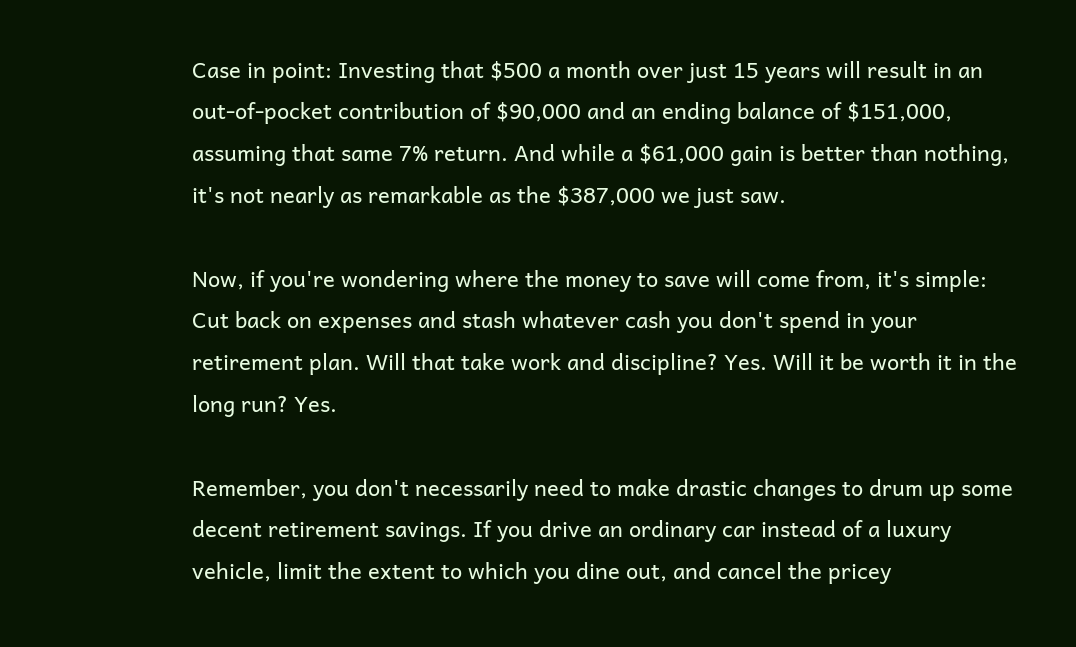Case in point: Investing that $500 a month over just 15 years will result in an out-of-pocket contribution of $90,000 and an ending balance of $151,000, assuming that same 7% return. And while a $61,000 gain is better than nothing, it's not nearly as remarkable as the $387,000 we just saw.

Now, if you're wondering where the money to save will come from, it's simple: Cut back on expenses and stash whatever cash you don't spend in your retirement plan. Will that take work and discipline? Yes. Will it be worth it in the long run? Yes.

Remember, you don't necessarily need to make drastic changes to drum up some decent retirement savings. If you drive an ordinary car instead of a luxury vehicle, limit the extent to which you dine out, and cancel the pricey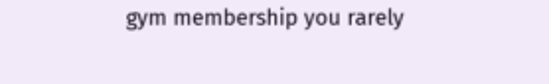gym membership you rarely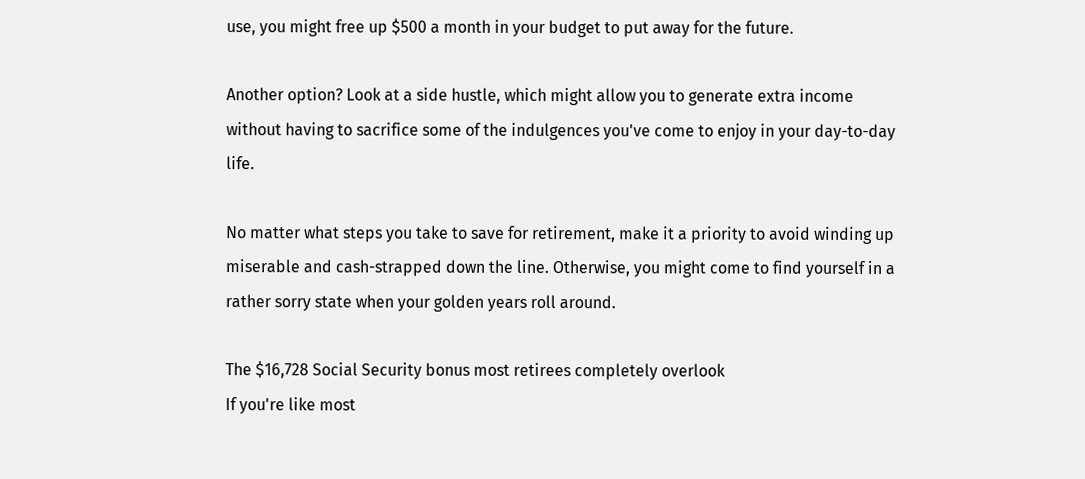use, you might free up $500 a month in your budget to put away for the future.

Another option? Look at a side hustle, which might allow you to generate extra income without having to sacrifice some of the indulgences you've come to enjoy in your day-to-day life.

No matter what steps you take to save for retirement, make it a priority to avoid winding up miserable and cash-strapped down the line. Otherwise, you might come to find yourself in a rather sorry state when your golden years roll around.

The $16,728 Social Security bonus most retirees completely overlook
If you're like most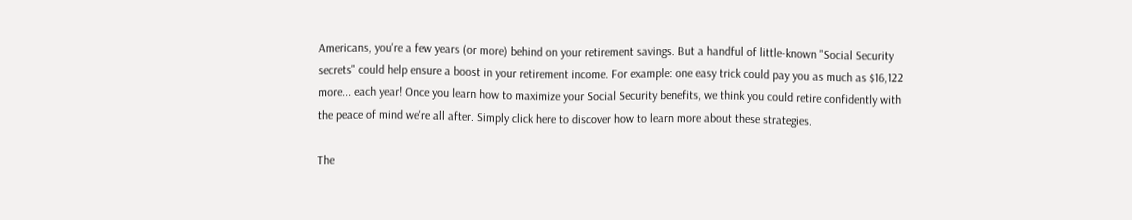Americans, you're a few years (or more) behind on your retirement savings. But a handful of little-known "Social Security secrets" could help ensure a boost in your retirement income. For example: one easy trick could pay you as much as $16,122 more... each year! Once you learn how to maximize your Social Security benefits, we think you could retire confidently with the peace of mind we're all after. Simply click here to discover how to learn more about these strategies.

The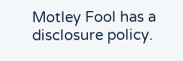Motley Fool has a disclosure policy.